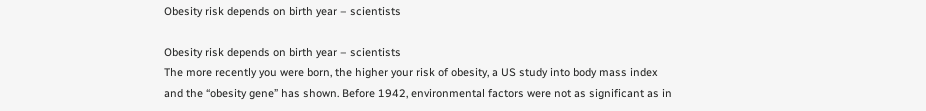Obesity risk depends on birth year – scientists

Obesity risk depends on birth year – scientists
The more recently you were born, the higher your risk of obesity, a US study into body mass index and the “obesity gene” has shown. Before 1942, environmental factors were not as significant as in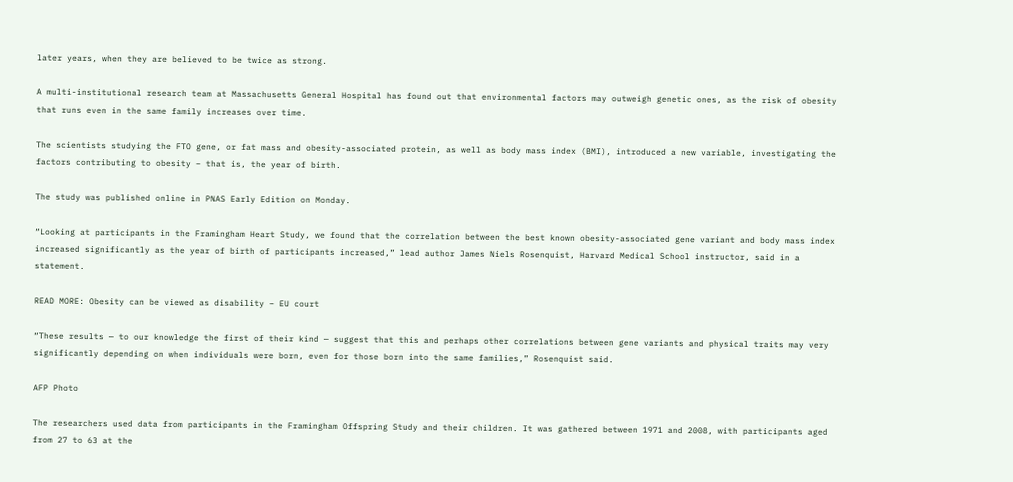later years, when they are believed to be twice as strong.

A multi-institutional research team at Massachusetts General Hospital has found out that environmental factors may outweigh genetic ones, as the risk of obesity that runs even in the same family increases over time.

The scientists studying the FTO gene, or fat mass and obesity-associated protein, as well as body mass index (BMI), introduced a new variable, investigating the factors contributing to obesity – that is, the year of birth.

The study was published online in PNAS Early Edition on Monday.

“Looking at participants in the Framingham Heart Study, we found that the correlation between the best known obesity-associated gene variant and body mass index increased significantly as the year of birth of participants increased,” lead author James Niels Rosenquist, Harvard Medical School instructor, said in a statement.

READ MORE: Obesity can be viewed as disability – EU court

“These results — to our knowledge the first of their kind — suggest that this and perhaps other correlations between gene variants and physical traits may very significantly depending on when individuals were born, even for those born into the same families,” Rosenquist said.

AFP Photo

The researchers used data from participants in the Framingham Offspring Study and their children. It was gathered between 1971 and 2008, with participants aged from 27 to 63 at the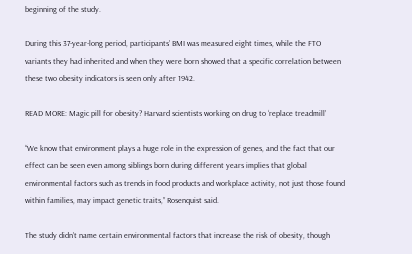beginning of the study.

During this 37-year-long period, participants’ BMI was measured eight times, while the FTO variants they had inherited and when they were born showed that a specific correlation between these two obesity indicators is seen only after 1942.

READ MORE: Magic pill for obesity? Harvard scientists working on drug to ‘replace treadmill’

“We know that environment plays a huge role in the expression of genes, and the fact that our effect can be seen even among siblings born during different years implies that global environmental factors such as trends in food products and workplace activity, not just those found within families, may impact genetic traits,” Rosenquist said.

The study didn’t name certain environmental factors that increase the risk of obesity, though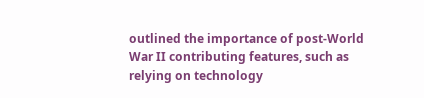outlined the importance of post-World War II contributing features, such as relying on technology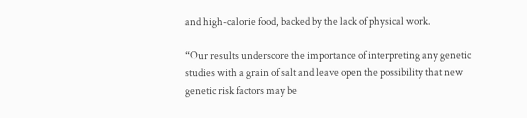and high-calorie food, backed by the lack of physical work.

“Our results underscore the importance of interpreting any genetic studies with a grain of salt and leave open the possibility that new genetic risk factors may be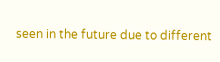seen in the future due to different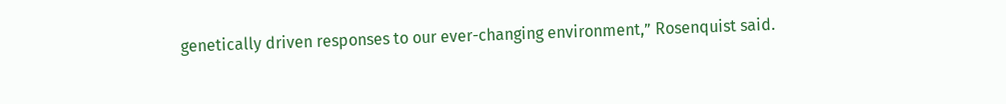genetically driven responses to our ever-changing environment,” Rosenquist said.